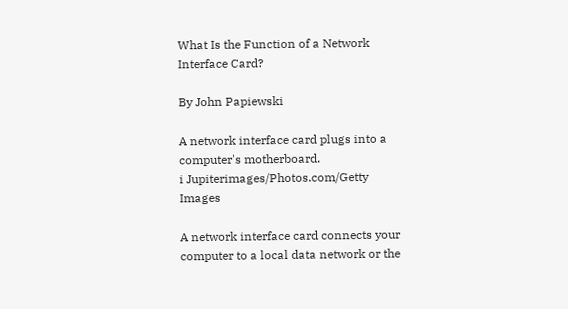What Is the Function of a Network Interface Card?

By John Papiewski

A network interface card plugs into a computer's motherboard.
i Jupiterimages/Photos.com/Getty Images

A network interface card connects your computer to a local data network or the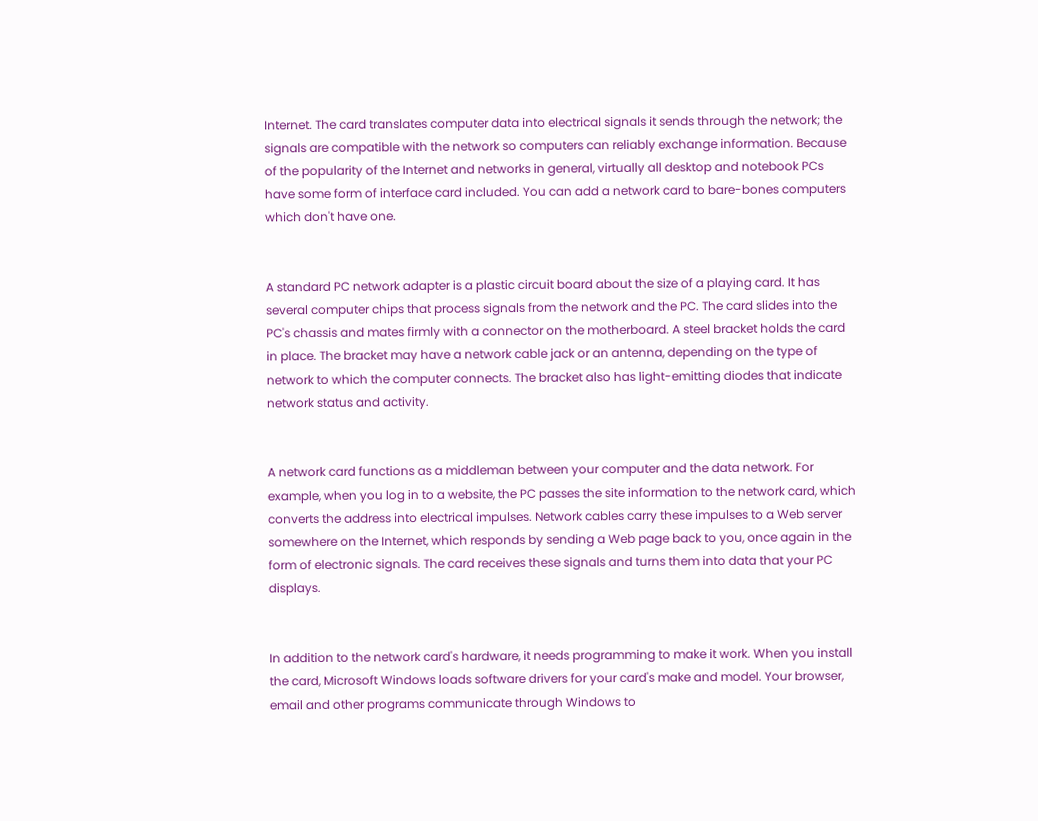Internet. The card translates computer data into electrical signals it sends through the network; the signals are compatible with the network so computers can reliably exchange information. Because of the popularity of the Internet and networks in general, virtually all desktop and notebook PCs have some form of interface card included. You can add a network card to bare-bones computers which don't have one.


A standard PC network adapter is a plastic circuit board about the size of a playing card. It has several computer chips that process signals from the network and the PC. The card slides into the PC's chassis and mates firmly with a connector on the motherboard. A steel bracket holds the card in place. The bracket may have a network cable jack or an antenna, depending on the type of network to which the computer connects. The bracket also has light-emitting diodes that indicate network status and activity.


A network card functions as a middleman between your computer and the data network. For example, when you log in to a website, the PC passes the site information to the network card, which converts the address into electrical impulses. Network cables carry these impulses to a Web server somewhere on the Internet, which responds by sending a Web page back to you, once again in the form of electronic signals. The card receives these signals and turns them into data that your PC displays.


In addition to the network card's hardware, it needs programming to make it work. When you install the card, Microsoft Windows loads software drivers for your card's make and model. Your browser, email and other programs communicate through Windows to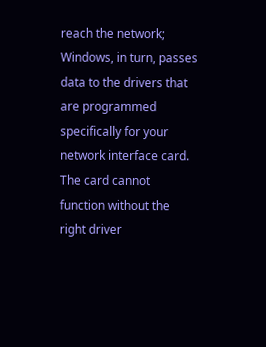reach the network; Windows, in turn, passes data to the drivers that are programmed specifically for your network interface card. The card cannot function without the right driver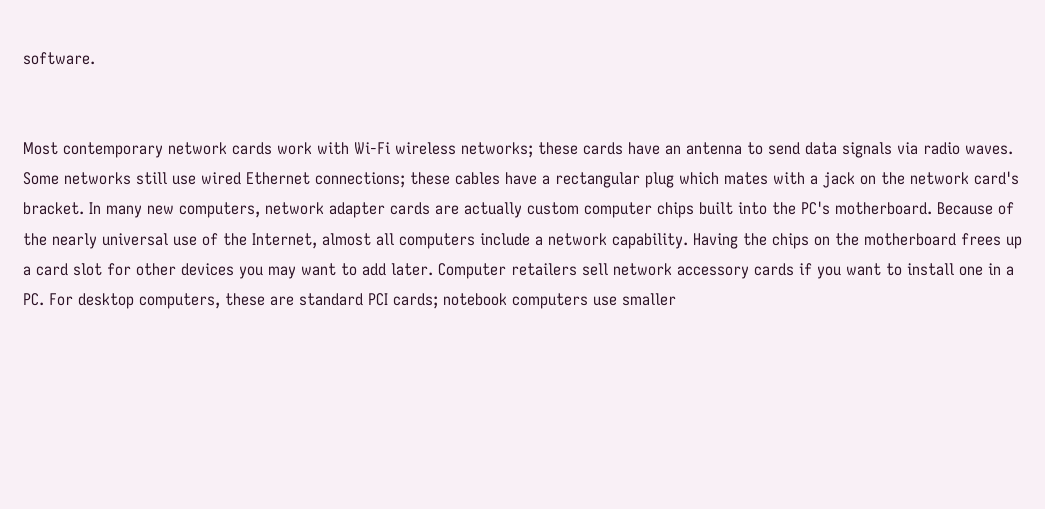software.


Most contemporary network cards work with Wi-Fi wireless networks; these cards have an antenna to send data signals via radio waves. Some networks still use wired Ethernet connections; these cables have a rectangular plug which mates with a jack on the network card's bracket. In many new computers, network adapter cards are actually custom computer chips built into the PC's motherboard. Because of the nearly universal use of the Internet, almost all computers include a network capability. Having the chips on the motherboard frees up a card slot for other devices you may want to add later. Computer retailers sell network accessory cards if you want to install one in a PC. For desktop computers, these are standard PCI cards; notebook computers use smaller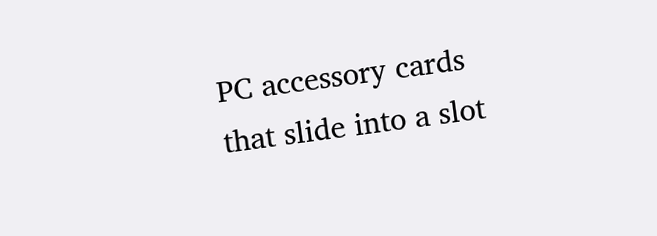PC accessory cards that slide into a slot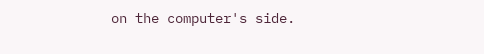on the computer's side.